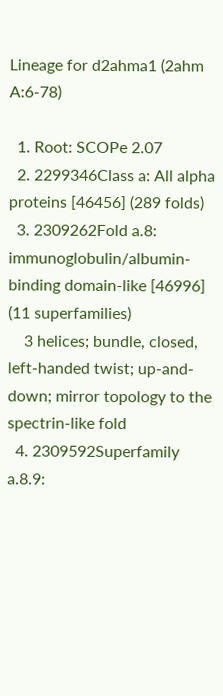Lineage for d2ahma1 (2ahm A:6-78)

  1. Root: SCOPe 2.07
  2. 2299346Class a: All alpha proteins [46456] (289 folds)
  3. 2309262Fold a.8: immunoglobulin/albumin-binding domain-like [46996] (11 superfamilies)
    3 helices; bundle, closed, left-handed twist; up-and-down; mirror topology to the spectrin-like fold
  4. 2309592Superfamily a.8.9: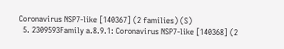Coronavirus NSP7-like [140367] (2 families) (S)
  5. 2309593Family a.8.9.1: Coronavirus NSP7-like [140368] (2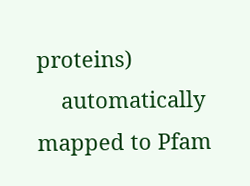proteins)
    automatically mapped to Pfam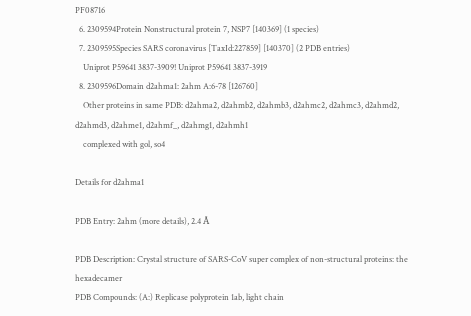PF08716
  6. 2309594Protein Nonstructural protein 7, NSP7 [140369] (1 species)
  7. 2309595Species SARS coronavirus [TaxId:227859] [140370] (2 PDB entries)
    Uniprot P59641 3837-3909! Uniprot P59641 3837-3919
  8. 2309596Domain d2ahma1: 2ahm A:6-78 [126760]
    Other proteins in same PDB: d2ahma2, d2ahmb2, d2ahmb3, d2ahmc2, d2ahmc3, d2ahmd2, d2ahmd3, d2ahme1, d2ahmf_, d2ahmg1, d2ahmh1
    complexed with gol, so4

Details for d2ahma1

PDB Entry: 2ahm (more details), 2.4 Å

PDB Description: Crystal structure of SARS-CoV super complex of non-structural proteins: the hexadecamer
PDB Compounds: (A:) Replicase polyprotein 1ab, light chain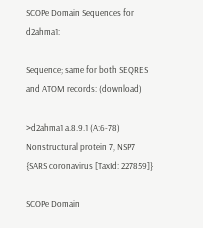SCOPe Domain Sequences for d2ahma1:

Sequence; same for both SEQRES and ATOM records: (download)

>d2ahma1 a.8.9.1 (A:6-78) Nonstructural protein 7, NSP7 {SARS coronavirus [TaxId: 227859]}

SCOPe Domain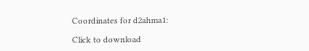Coordinates for d2ahma1:

Click to download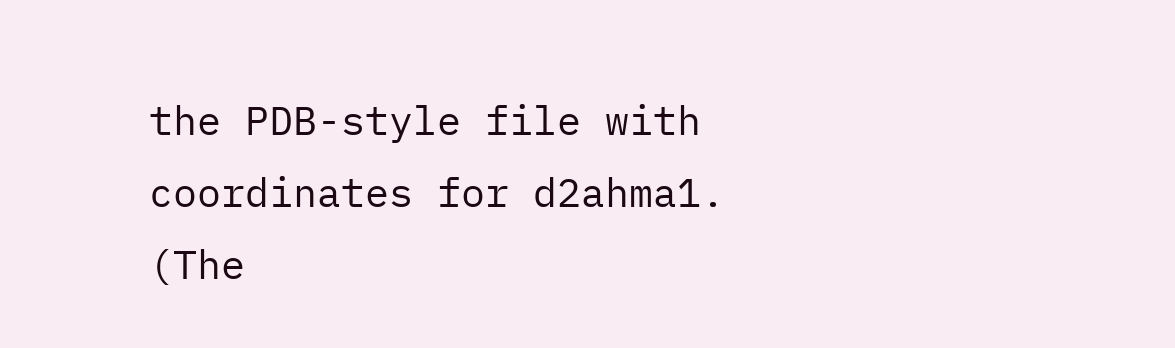the PDB-style file with coordinates for d2ahma1.
(The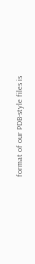format of our PDB-style files is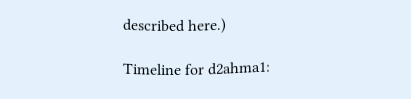described here.)

Timeline for d2ahma1: